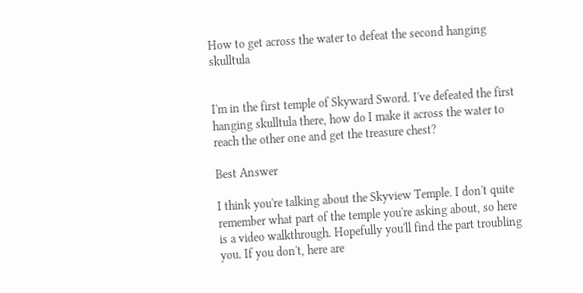How to get across the water to defeat the second hanging skulltula


I'm in the first temple of Skyward Sword. I've defeated the first hanging skulltula there, how do I make it across the water to reach the other one and get the treasure chest?

Best Answer

I think you're talking about the Skyview Temple. I don't quite remember what part of the temple you're asking about, so here is a video walkthrough. Hopefully you'll find the part troubling you. If you don't, here are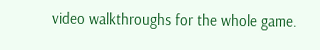video walkthroughs for the whole game.